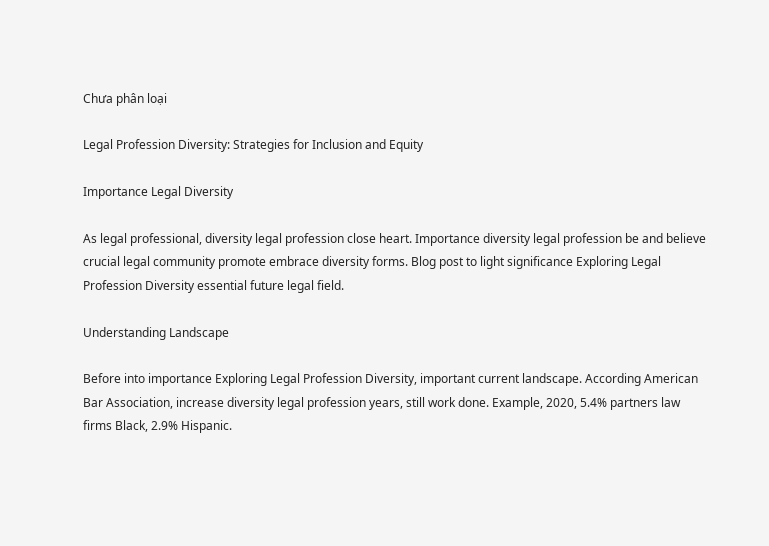Chưa phân loại

Legal Profession Diversity: Strategies for Inclusion and Equity

Importance Legal Diversity

As legal professional, diversity legal profession close heart. Importance diversity legal profession be and believe crucial legal community promote embrace diversity forms. Blog post to light significance Exploring Legal Profession Diversity essential future legal field.

Understanding Landscape

Before into importance Exploring Legal Profession Diversity, important current landscape. According American Bar Association, increase diversity legal profession years, still work done. Example, 2020, 5.4% partners law firms Black, 2.9% Hispanic.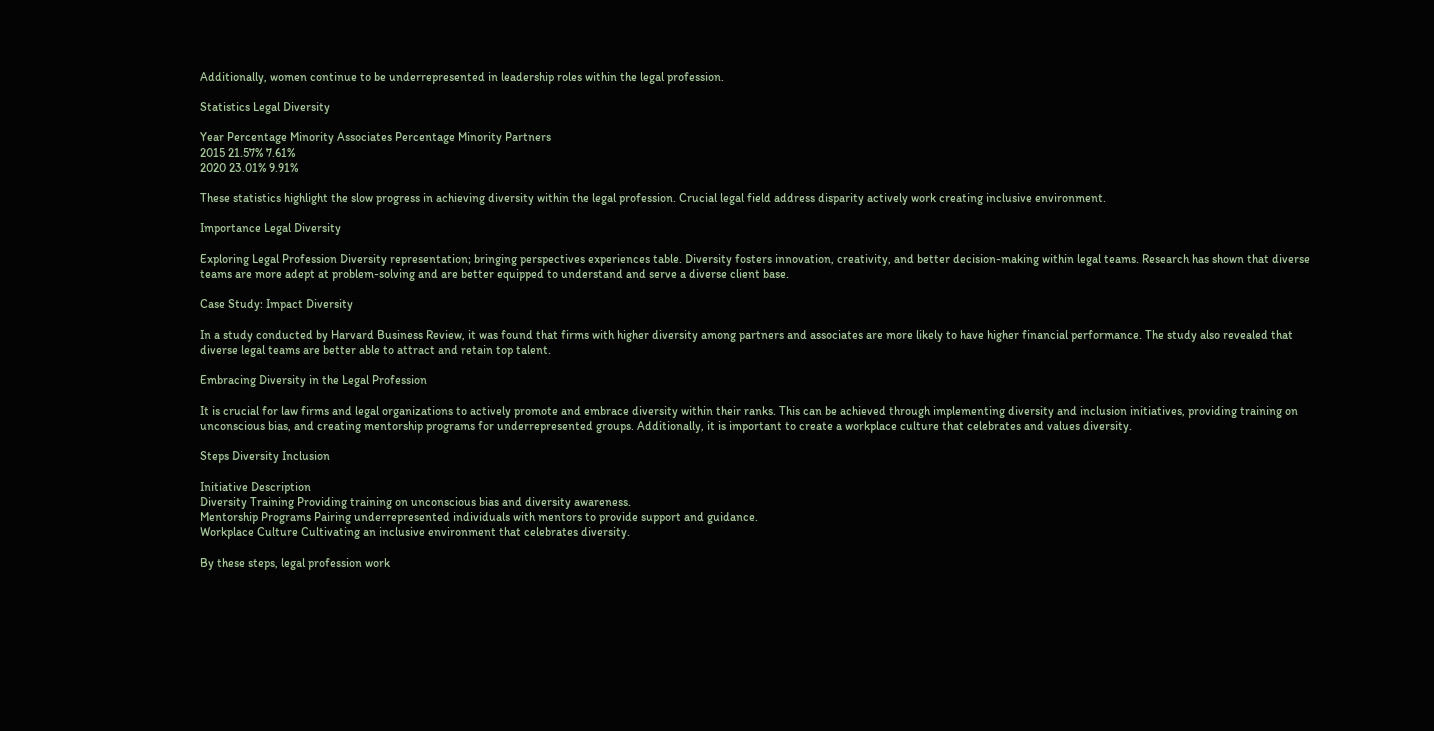Additionally, women continue to be underrepresented in leadership roles within the legal profession.

Statistics Legal Diversity

Year Percentage Minority Associates Percentage Minority Partners
2015 21.57% 7.61%
2020 23.01% 9.91%

These statistics highlight the slow progress in achieving diversity within the legal profession. Crucial legal field address disparity actively work creating inclusive environment.

Importance Legal Diversity

Exploring Legal Profession Diversity representation; bringing perspectives experiences table. Diversity fosters innovation, creativity, and better decision-making within legal teams. Research has shown that diverse teams are more adept at problem-solving and are better equipped to understand and serve a diverse client base.

Case Study: Impact Diversity

In a study conducted by Harvard Business Review, it was found that firms with higher diversity among partners and associates are more likely to have higher financial performance. The study also revealed that diverse legal teams are better able to attract and retain top talent.

Embracing Diversity in the Legal Profession

It is crucial for law firms and legal organizations to actively promote and embrace diversity within their ranks. This can be achieved through implementing diversity and inclusion initiatives, providing training on unconscious bias, and creating mentorship programs for underrepresented groups. Additionally, it is important to create a workplace culture that celebrates and values diversity.

Steps Diversity Inclusion

Initiative Description
Diversity Training Providing training on unconscious bias and diversity awareness.
Mentorship Programs Pairing underrepresented individuals with mentors to provide support and guidance.
Workplace Culture Cultivating an inclusive environment that celebrates diversity.

By these steps, legal profession work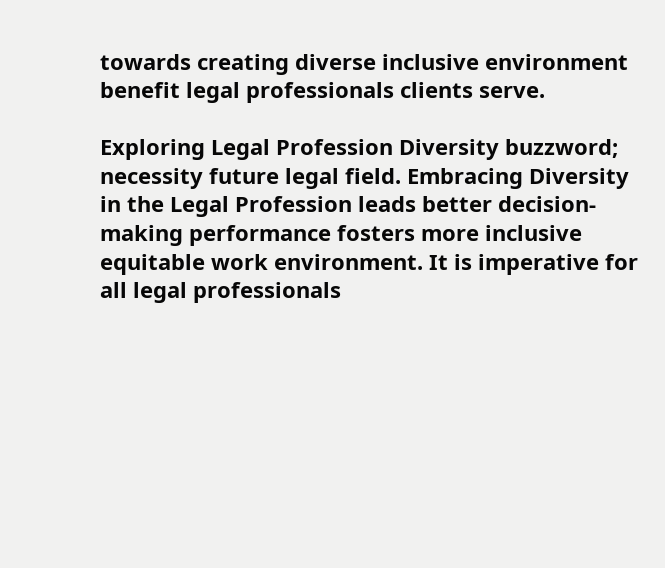towards creating diverse inclusive environment benefit legal professionals clients serve.

Exploring Legal Profession Diversity buzzword; necessity future legal field. Embracing Diversity in the Legal Profession leads better decision-making performance fosters more inclusive equitable work environment. It is imperative for all legal professionals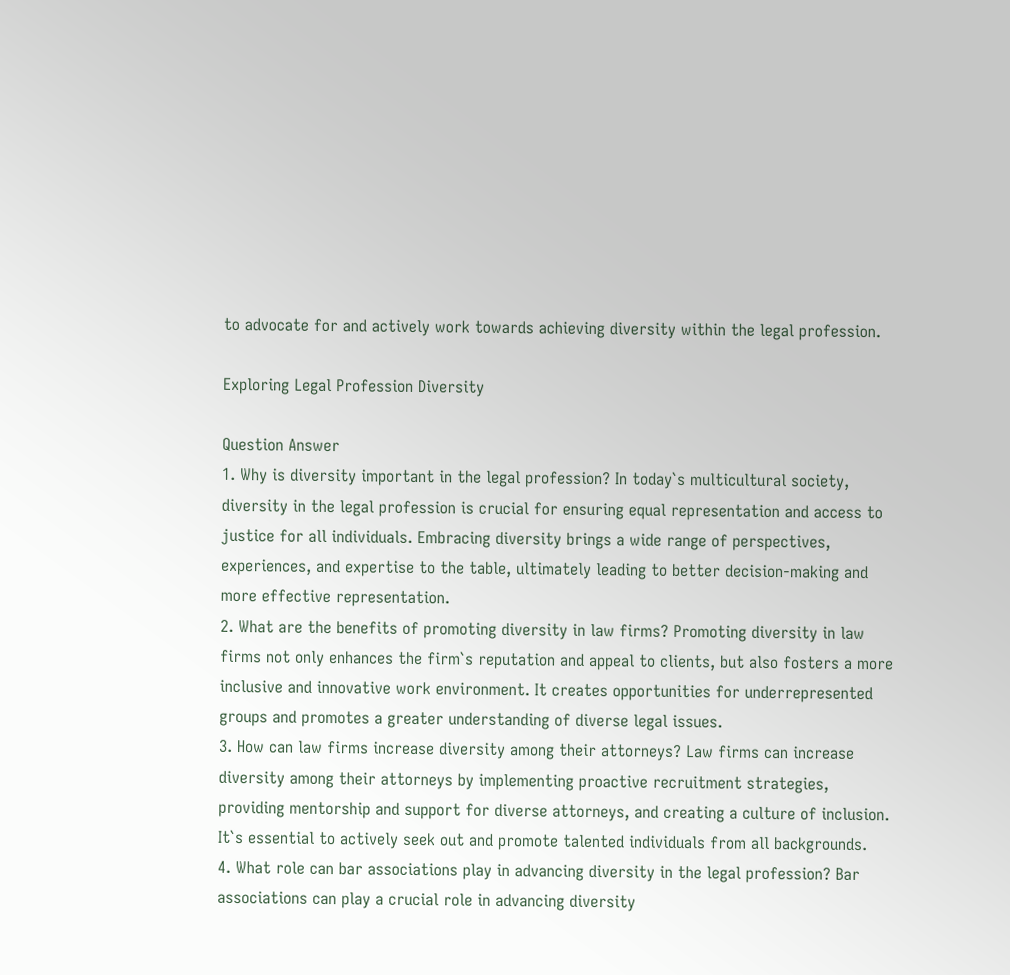to advocate for and actively work towards achieving diversity within the legal profession.

Exploring Legal Profession Diversity

Question Answer
1. Why is diversity important in the legal profession? In today`s multicultural society, diversity in the legal profession is crucial for ensuring equal representation and access to justice for all individuals. Embracing diversity brings a wide range of perspectives, experiences, and expertise to the table, ultimately leading to better decision-making and more effective representation.
2. What are the benefits of promoting diversity in law firms? Promoting diversity in law firms not only enhances the firm`s reputation and appeal to clients, but also fosters a more inclusive and innovative work environment. It creates opportunities for underrepresented groups and promotes a greater understanding of diverse legal issues.
3. How can law firms increase diversity among their attorneys? Law firms can increase diversity among their attorneys by implementing proactive recruitment strategies, providing mentorship and support for diverse attorneys, and creating a culture of inclusion. It`s essential to actively seek out and promote talented individuals from all backgrounds.
4. What role can bar associations play in advancing diversity in the legal profession? Bar associations can play a crucial role in advancing diversity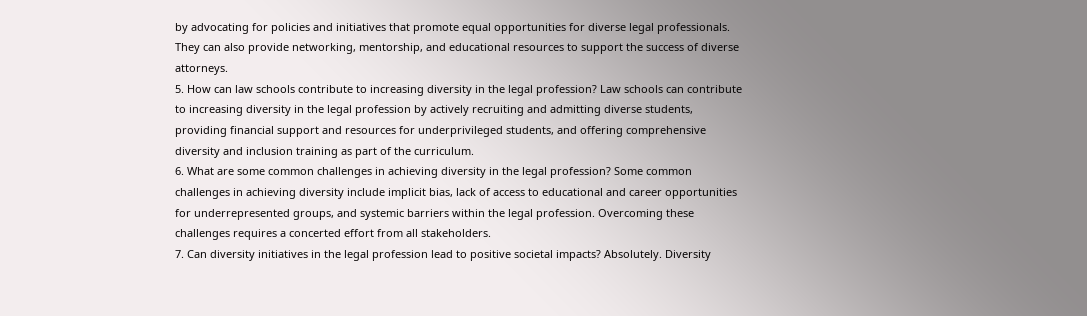by advocating for policies and initiatives that promote equal opportunities for diverse legal professionals. They can also provide networking, mentorship, and educational resources to support the success of diverse attorneys.
5. How can law schools contribute to increasing diversity in the legal profession? Law schools can contribute to increasing diversity in the legal profession by actively recruiting and admitting diverse students, providing financial support and resources for underprivileged students, and offering comprehensive diversity and inclusion training as part of the curriculum.
6. What are some common challenges in achieving diversity in the legal profession? Some common challenges in achieving diversity include implicit bias, lack of access to educational and career opportunities for underrepresented groups, and systemic barriers within the legal profession. Overcoming these challenges requires a concerted effort from all stakeholders.
7. Can diversity initiatives in the legal profession lead to positive societal impacts? Absolutely. Diversity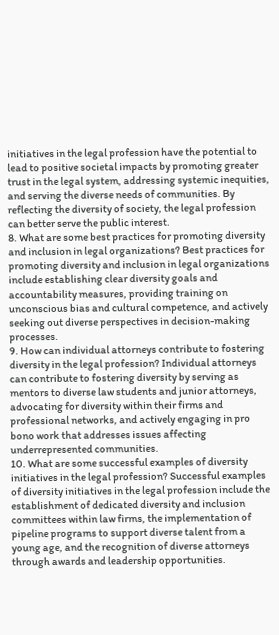initiatives in the legal profession have the potential to lead to positive societal impacts by promoting greater trust in the legal system, addressing systemic inequities, and serving the diverse needs of communities. By reflecting the diversity of society, the legal profession can better serve the public interest.
8. What are some best practices for promoting diversity and inclusion in legal organizations? Best practices for promoting diversity and inclusion in legal organizations include establishing clear diversity goals and accountability measures, providing training on unconscious bias and cultural competence, and actively seeking out diverse perspectives in decision-making processes.
9. How can individual attorneys contribute to fostering diversity in the legal profession? Individual attorneys can contribute to fostering diversity by serving as mentors to diverse law students and junior attorneys, advocating for diversity within their firms and professional networks, and actively engaging in pro bono work that addresses issues affecting underrepresented communities.
10. What are some successful examples of diversity initiatives in the legal profession? Successful examples of diversity initiatives in the legal profession include the establishment of dedicated diversity and inclusion committees within law firms, the implementation of pipeline programs to support diverse talent from a young age, and the recognition of diverse attorneys through awards and leadership opportunities.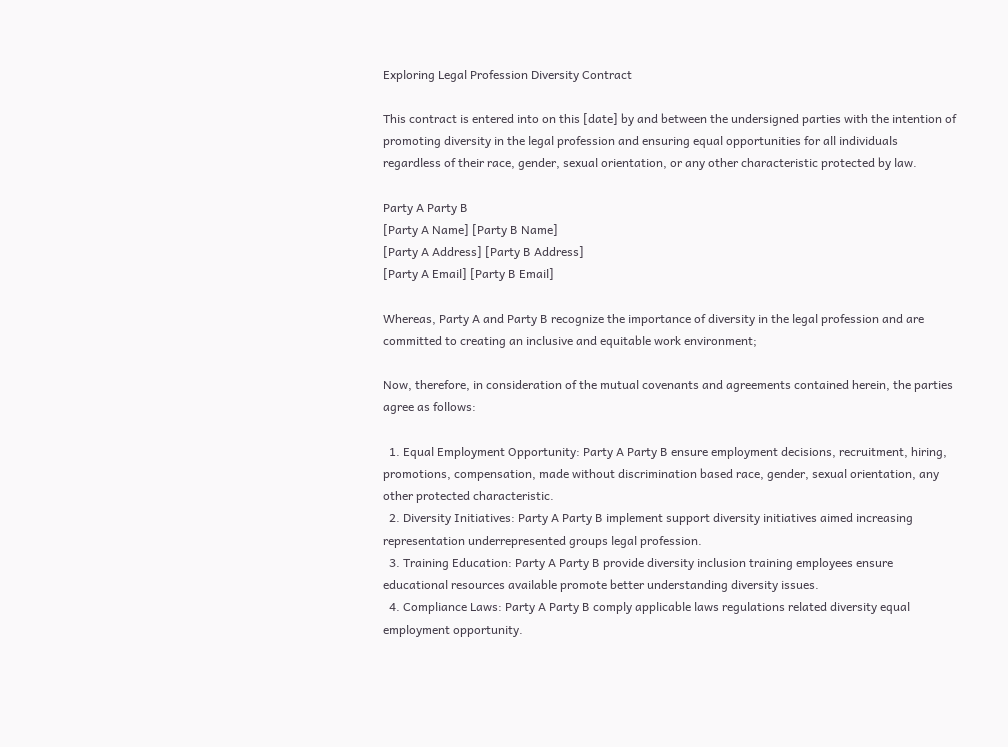Exploring Legal Profession Diversity Contract

This contract is entered into on this [date] by and between the undersigned parties with the intention of promoting diversity in the legal profession and ensuring equal opportunities for all individuals regardless of their race, gender, sexual orientation, or any other characteristic protected by law.

Party A Party B
[Party A Name] [Party B Name]
[Party A Address] [Party B Address]
[Party A Email] [Party B Email]

Whereas, Party A and Party B recognize the importance of diversity in the legal profession and are committed to creating an inclusive and equitable work environment;

Now, therefore, in consideration of the mutual covenants and agreements contained herein, the parties agree as follows:

  1. Equal Employment Opportunity: Party A Party B ensure employment decisions, recruitment, hiring, promotions, compensation, made without discrimination based race, gender, sexual orientation, any other protected characteristic.
  2. Diversity Initiatives: Party A Party B implement support diversity initiatives aimed increasing representation underrepresented groups legal profession.
  3. Training Education: Party A Party B provide diversity inclusion training employees ensure educational resources available promote better understanding diversity issues.
  4. Compliance Laws: Party A Party B comply applicable laws regulations related diversity equal employment opportunity.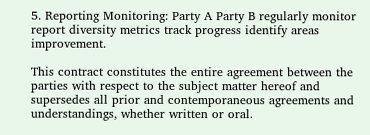5. Reporting Monitoring: Party A Party B regularly monitor report diversity metrics track progress identify areas improvement.

This contract constitutes the entire agreement between the parties with respect to the subject matter hereof and supersedes all prior and contemporaneous agreements and understandings, whether written or oral.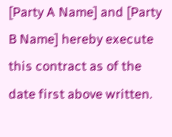[Party A Name] and [Party B Name] hereby execute this contract as of the date first above written.